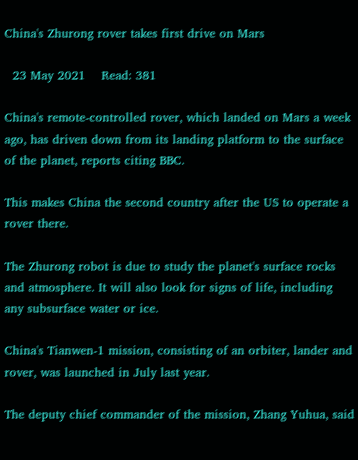China's Zhurong rover takes first drive on Mars

  23 May 2021    Read: 381

China's remote-controlled rover, which landed on Mars a week ago, has driven down from its landing platform to the surface of the planet, reports citing BBC.

This makes China the second country after the US to operate a rover there.

The Zhurong robot is due to study the planet's surface rocks and atmosphere. It will also look for signs of life, including any subsurface water or ice.

China's Tianwen-1 mission, consisting of an orbiter, lander and rover, was launched in July last year.

The deputy chief commander of the mission, Zhang Yuhua, said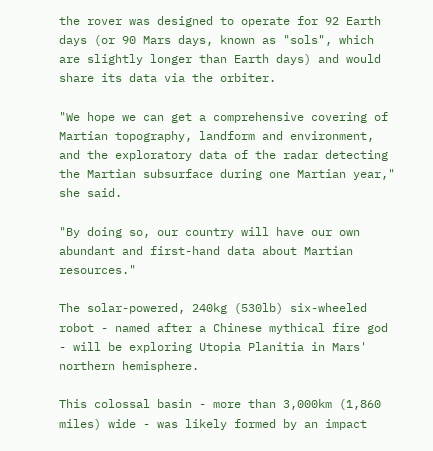the rover was designed to operate for 92 Earth days (or 90 Mars days, known as "sols", which are slightly longer than Earth days) and would share its data via the orbiter.

"We hope we can get a comprehensive covering of Martian topography, landform and environment, and the exploratory data of the radar detecting the Martian subsurface during one Martian year," she said.

"By doing so, our country will have our own abundant and first-hand data about Martian resources."

The solar-powered, 240kg (530lb) six-wheeled robot - named after a Chinese mythical fire god - will be exploring Utopia Planitia in Mars' northern hemisphere.

This colossal basin - more than 3,000km (1,860 miles) wide - was likely formed by an impact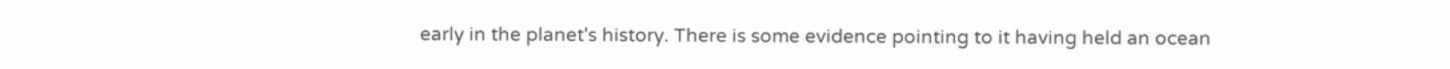early in the planet's history. There is some evidence pointing to it having held an ocean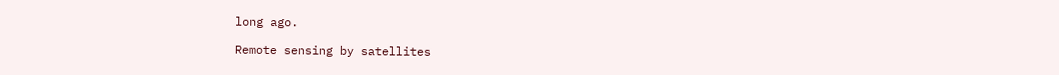long ago.

Remote sensing by satellites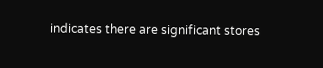indicates there are significant stores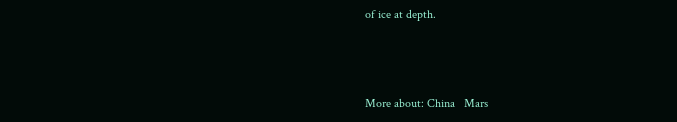of ice at depth.



More about: China   Mars